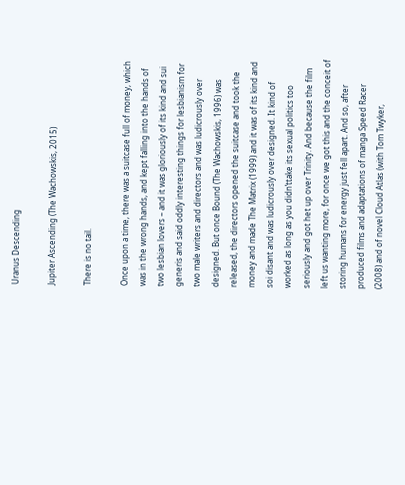Uranus Descending

Jupiter Ascending (The Wachowskis, 2015)

There is no tail.

Once upon a time, there was a suitcase full of money, which was in the wrong hands, and kept falling into the hands of two lesbian lovers – and it was gloriously of its kind and sui generis and said oddly interesting things for lesbianism for two male writers and directors and was ludicrously over designed. But once Bound (The Wachowskis, 1996) was released, the directors opened the suitcase and took the money and made The Matrix (1999) and it was of its kind and soi disant and was ludicrously over designed. It kind of worked as long as you didn’ttake its sexual politics too seriously and got het up over Trinity. And because the film left us wanting more, for once we got this and the conceit of storing humans for energy just fell apart. And so, after produced films and adaptations of manga Speed Racer (2008) and of novel Cloud Atlas (with Tom Twyker,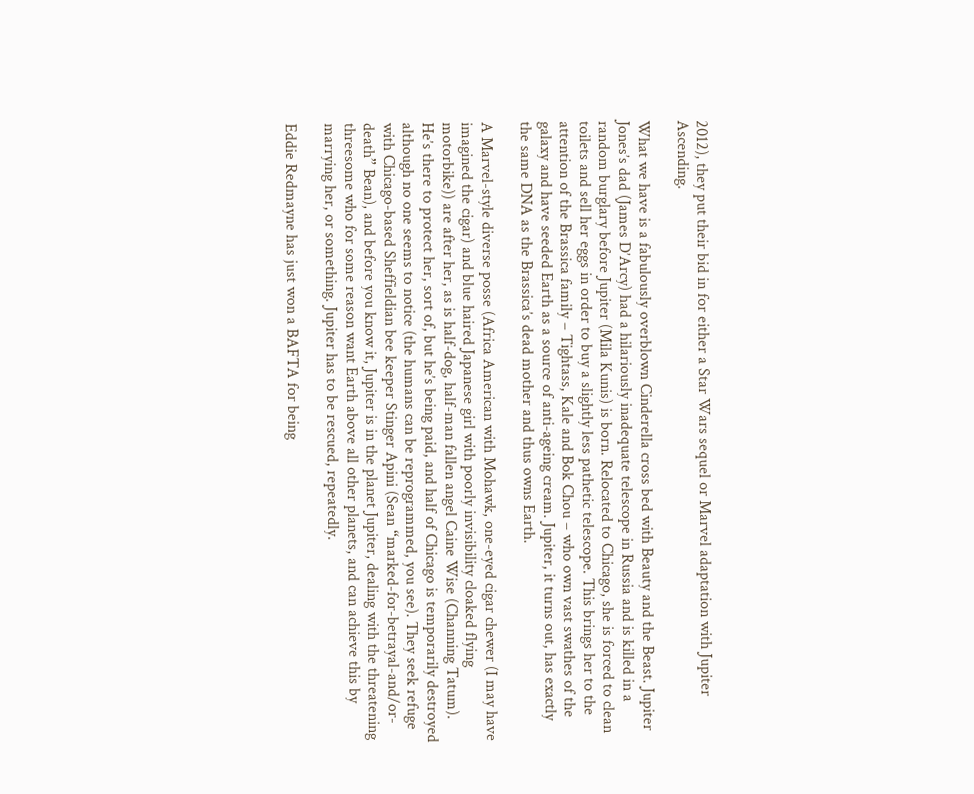2012), they put their bid in for either a Star Wars sequel or Marvel adaptation with Jupiter Ascending.

What we have is a fabulously overblown Cinderella cross bed with Beauty and the Beast. Jupiter Jones’s dad (James D’Arcy) had a hilariously inadequate telescope in Russia and is killed in a random burglary before Jupiter (Mila Kunis) is born. Relocated to Chicago, she is forced to clean toilets and sell her eggs in order to buy a slightly less pathetic telescope. This brings her to the attention of the Brassica family – Tightass, Kale and Bok Chou – who own vast swathes of the galaxy and have seeded Earth as a source of anti-ageing cream. Jupiter, it turns out, has exactly the same DNA as the Brassica’s dead mother and thus owns Earth.

A Marvel-style diverse posse (Africa American with Mohawk, one-eyed cigar chewer (I may have imagined the cigar) and blue haired Japanese girl with poorly invisibility cloaked flying motorbike)) are after her, as is half-dog, half-man fallen angel Caine Wise (Channing Tatum). He’s there to protect her, sort of, but he’s being paid, and half of Chicago is temporarily destroyed although no one seems to notice (the humans can be reprogrammed, you see). They seek refuge with Chicago-based Sheffieldian bee keeper Stinger Apini (Sean “marked-for-betrayal-and/or-death” Bean), and before you know it, Jupiter is in the planet Jupiter, dealing with the threatening threesome who for some reason want Earth above all other planets, and can achieve this by marrying her, or something. Jupiter has to be rescued, repeatedly.

Eddie Redmayne has just won a BAFTA for being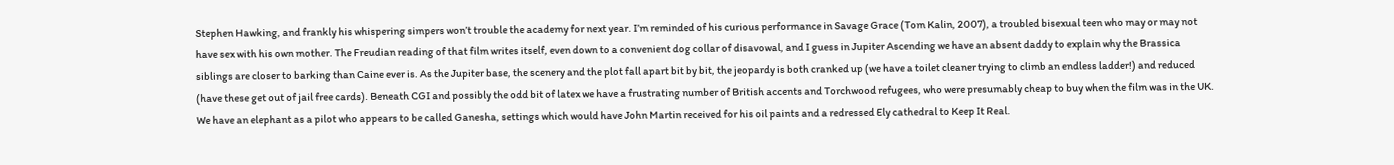Stephen Hawking, and frankly his whispering simpers won’t trouble the academy for next year. I’m reminded of his curious performance in Savage Grace (Tom Kalin, 2007), a troubled bisexual teen who may or may not have sex with his own mother. The Freudian reading of that film writes itself, even down to a convenient dog collar of disavowal, and I guess in Jupiter Ascending we have an absent daddy to explain why the Brassica siblings are closer to barking than Caine ever is. As the Jupiter base, the scenery and the plot fall apart bit by bit, the jeopardy is both cranked up (we have a toilet cleaner trying to climb an endless ladder!) and reduced (have these get out of jail free cards). Beneath CGI and possibly the odd bit of latex we have a frustrating number of British accents and Torchwood refugees, who were presumably cheap to buy when the film was in the UK. We have an elephant as a pilot who appears to be called Ganesha, settings which would have John Martin received for his oil paints and a redressed Ely cathedral to Keep It Real.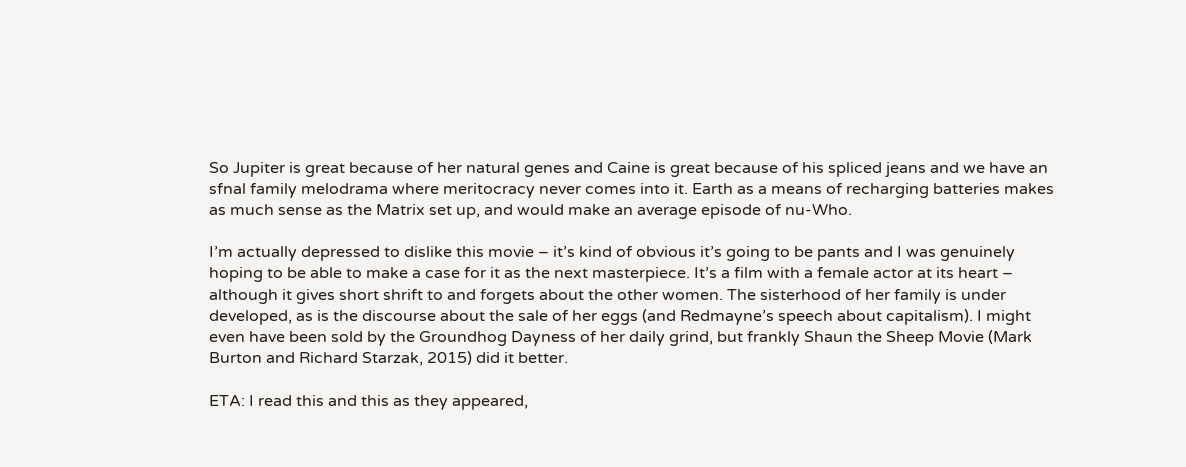So Jupiter is great because of her natural genes and Caine is great because of his spliced jeans and we have an sfnal family melodrama where meritocracy never comes into it. Earth as a means of recharging batteries makes as much sense as the Matrix set up, and would make an average episode of nu-Who.

I’m actually depressed to dislike this movie – it’s kind of obvious it’s going to be pants and I was genuinely hoping to be able to make a case for it as the next masterpiece. It’s a film with a female actor at its heart – although it gives short shrift to and forgets about the other women. The sisterhood of her family is under developed, as is the discourse about the sale of her eggs (and Redmayne’s speech about capitalism). I might even have been sold by the Groundhog Dayness of her daily grind, but frankly Shaun the Sheep Movie (Mark Burton and Richard Starzak, 2015) did it better.

ETA: I read this and this as they appeared,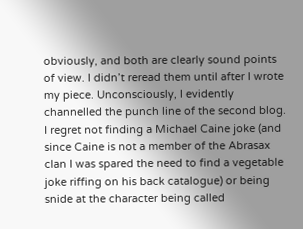obviously, and both are clearly sound points of view. I didn’t reread them until after I wrote my piece. Unconsciously, I evidently channelled the punch line of the second blog. I regret not finding a Michael Caine joke (and since Caine is not a member of the Abrasax clan I was spared the need to find a vegetable joke riffing on his back catalogue) or being snide at the character being called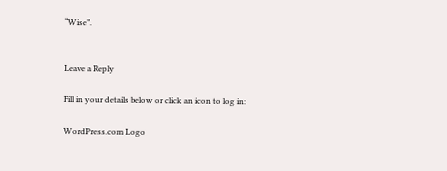“Wise”.


Leave a Reply

Fill in your details below or click an icon to log in:

WordPress.com Logo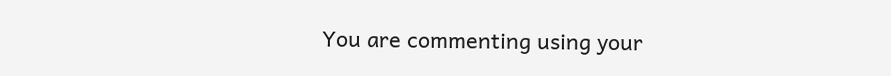You are commenting using your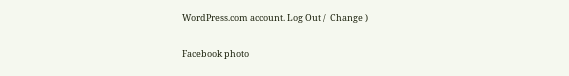WordPress.com account. Log Out /  Change )

Facebook photo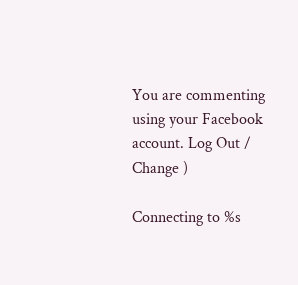You are commenting using your Facebook account. Log Out /  Change )

Connecting to %s